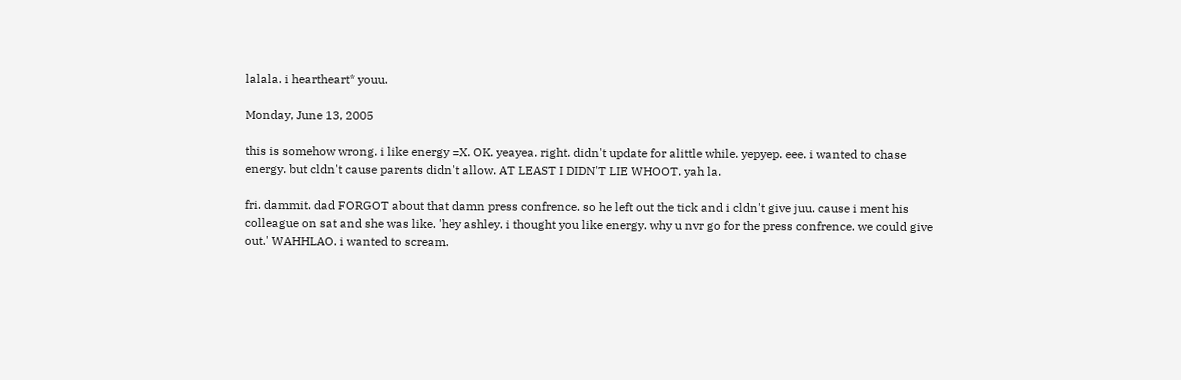lalala. i heartheart* youu.

Monday, June 13, 2005

this is somehow wrong. i like energy =X. OK. yeayea. right. didn't update for alittle while. yepyep. eee. i wanted to chase energy. but cldn't cause parents didn't allow. AT LEAST I DIDN'T LIE WHOOT. yah la.

fri. dammit. dad FORGOT about that damn press confrence. so he left out the tick and i cldn't give juu. cause i ment his colleague on sat and she was like. 'hey ashley. i thought you like energy. why u nvr go for the press confrence. we could give out.' WAHHLAO. i wanted to scream.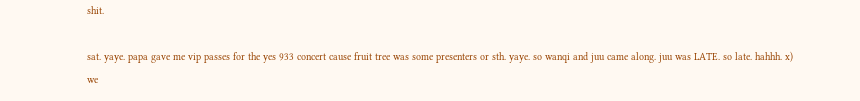shit.

sat. yaye. papa gave me vip passes for the yes 933 concert cause fruit tree was some presenters or sth. yaye. so wanqi and juu came along. juu was LATE. so late. hahhh. x) we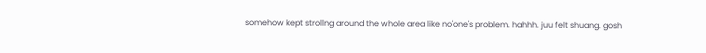somehow kept strollng around the whole area like no'one's problem. hahhh. juu felt shuang. gosh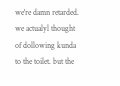we're damn retarded. we actualyl thought of dollowing kunda to the toilet. but the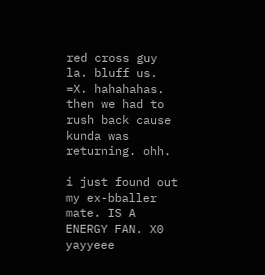red cross guy la. bluff us. =X. hahahahas. then we had to rush back cause kunda was returning. ohh.

i just found out my ex-bballer mate. IS A ENERGY FAN. X0 yayyeee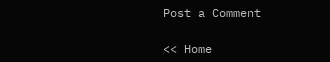Post a Comment

<< Home